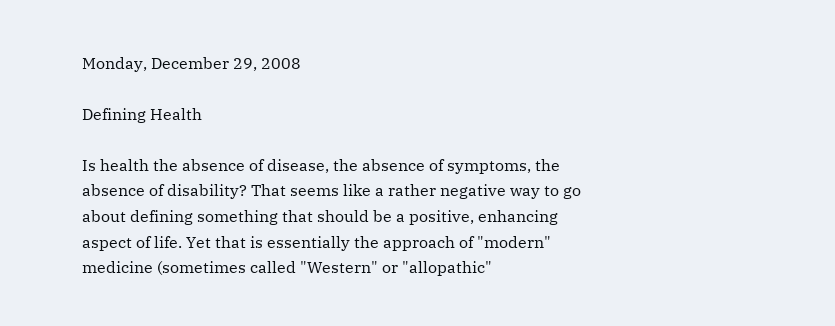Monday, December 29, 2008

Defining Health

Is health the absence of disease, the absence of symptoms, the absence of disability? That seems like a rather negative way to go about defining something that should be a positive, enhancing aspect of life. Yet that is essentially the approach of "modern" medicine (sometimes called "Western" or "allopathic"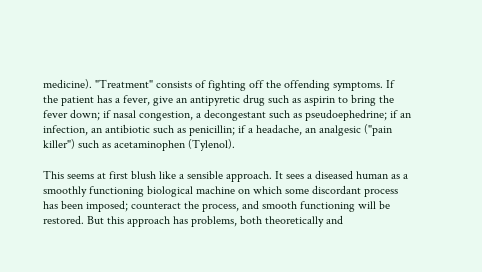medicine). "Treatment" consists of fighting off the offending symptoms. If the patient has a fever, give an antipyretic drug such as aspirin to bring the fever down; if nasal congestion, a decongestant such as pseudoephedrine; if an infection, an antibiotic such as penicillin; if a headache, an analgesic ("pain killer") such as acetaminophen (Tylenol).

This seems at first blush like a sensible approach. It sees a diseased human as a smoothly functioning biological machine on which some discordant process has been imposed; counteract the process, and smooth functioning will be restored. But this approach has problems, both theoretically and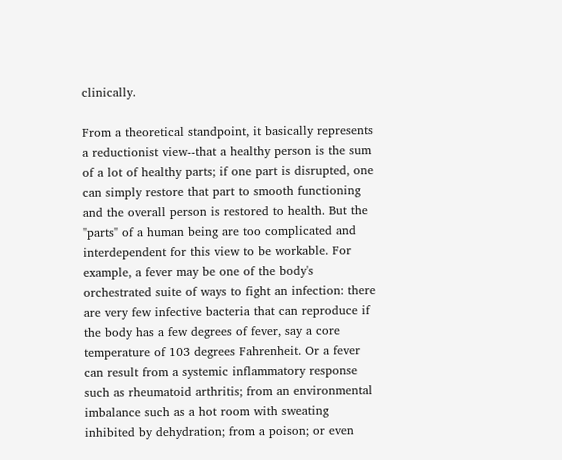clinically.

From a theoretical standpoint, it basically represents a reductionist view--that a healthy person is the sum of a lot of healthy parts; if one part is disrupted, one can simply restore that part to smooth functioning and the overall person is restored to health. But the "parts" of a human being are too complicated and interdependent for this view to be workable. For example, a fever may be one of the body's orchestrated suite of ways to fight an infection: there are very few infective bacteria that can reproduce if the body has a few degrees of fever, say a core temperature of 103 degrees Fahrenheit. Or a fever can result from a systemic inflammatory response such as rheumatoid arthritis; from an environmental imbalance such as a hot room with sweating inhibited by dehydration; from a poison; or even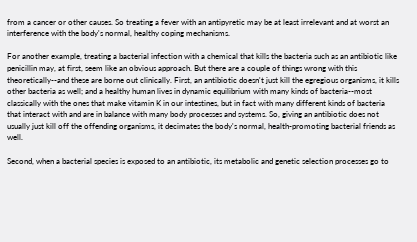from a cancer or other causes. So treating a fever with an antipyretic may be at least irrelevant and at worst an interference with the body's normal, healthy coping mechanisms.

For another example, treating a bacterial infection with a chemical that kills the bacteria such as an antibiotic like penicillin may, at first, seem like an obvious approach. But there are a couple of things wrong with this theoretically--and these are borne out clinically. First, an antibiotic doesn't just kill the egregious organisms, it kills other bacteria as well; and a healthy human lives in dynamic equilibrium with many kinds of bacteria--most classically with the ones that make vitamin K in our intestines, but in fact with many different kinds of bacteria that interact with and are in balance with many body processes and systems. So, giving an antibiotic does not usually just kill off the offending organisms, it decimates the body's normal, health-promoting bacterial friends as well.

Second, when a bacterial species is exposed to an antibiotic, its metabolic and genetic selection processes go to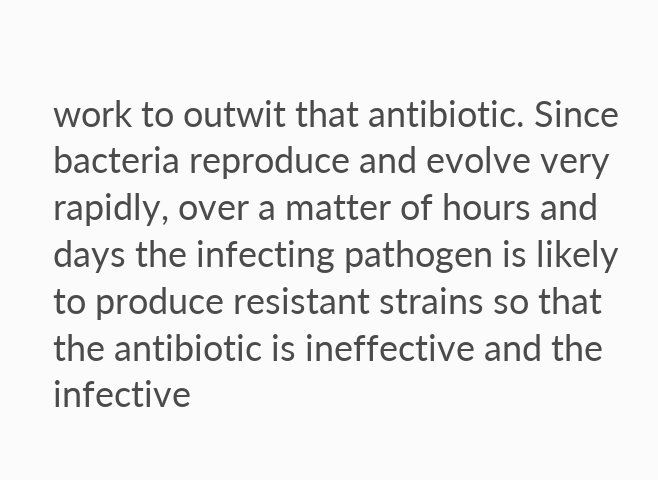work to outwit that antibiotic. Since bacteria reproduce and evolve very rapidly, over a matter of hours and days the infecting pathogen is likely to produce resistant strains so that the antibiotic is ineffective and the infective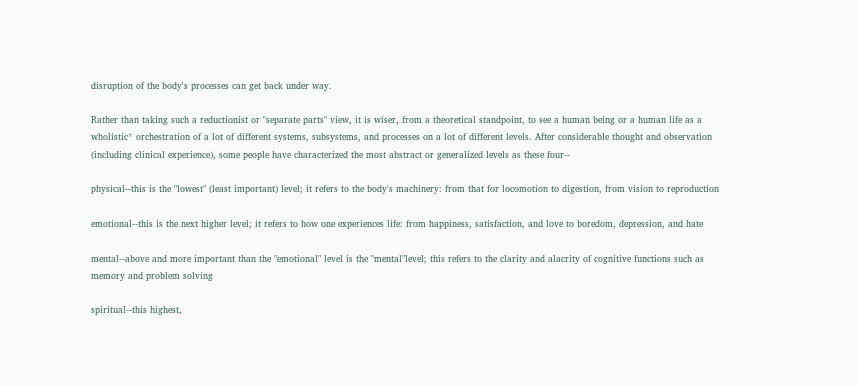disruption of the body's processes can get back under way.

Rather than taking such a reductionist or "separate parts" view, it is wiser, from a theoretical standpoint, to see a human being or a human life as a wholistic* orchestration of a lot of different systems, subsystems, and processes on a lot of different levels. After considerable thought and observation (including clinical experience), some people have characterized the most abstract or generalized levels as these four--

physical--this is the "lowest" (least important) level; it refers to the body's machinery: from that for locomotion to digestion, from vision to reproduction

emotional--this is the next higher level; it refers to how one experiences life: from happiness, satisfaction, and love to boredom, depression, and hate

mental--above and more important than the "emotional" level is the "mental"level; this refers to the clarity and alacrity of cognitive functions such as memory and problem solving

spiritual--this highest,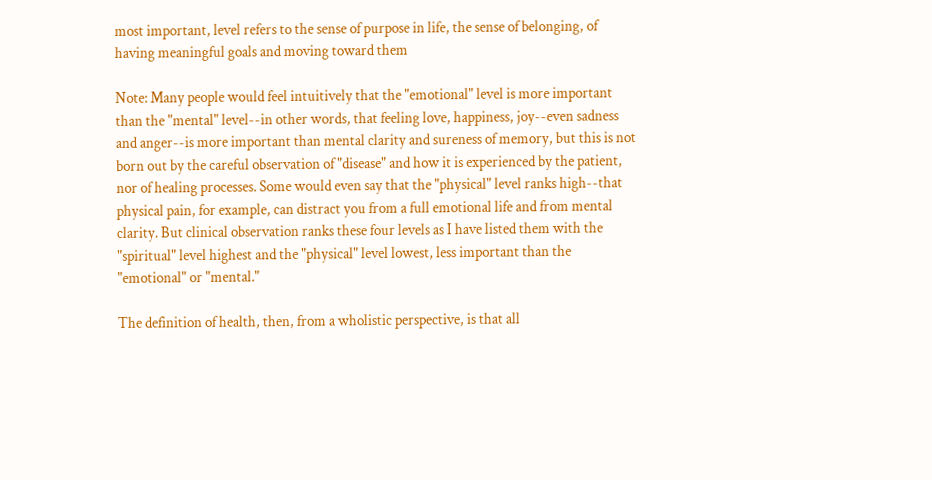most important, level refers to the sense of purpose in life, the sense of belonging, of having meaningful goals and moving toward them

Note: Many people would feel intuitively that the "emotional" level is more important than the "mental" level--in other words, that feeling love, happiness, joy--even sadness and anger--is more important than mental clarity and sureness of memory, but this is not born out by the careful observation of "disease" and how it is experienced by the patient, nor of healing processes. Some would even say that the "physical" level ranks high--that physical pain, for example, can distract you from a full emotional life and from mental clarity. But clinical observation ranks these four levels as I have listed them with the "spiritual" level highest and the "physical" level lowest, less important than the "emotional" or "mental."

The definition of health, then, from a wholistic perspective, is that all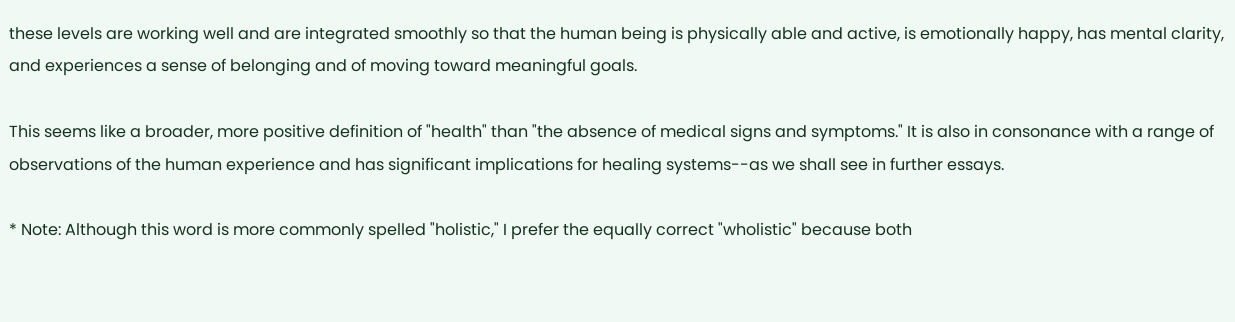these levels are working well and are integrated smoothly so that the human being is physically able and active, is emotionally happy, has mental clarity, and experiences a sense of belonging and of moving toward meaningful goals.

This seems like a broader, more positive definition of "health" than "the absence of medical signs and symptoms." It is also in consonance with a range of observations of the human experience and has significant implications for healing systems--as we shall see in further essays.

* Note: Although this word is more commonly spelled "holistic," I prefer the equally correct "wholistic" because both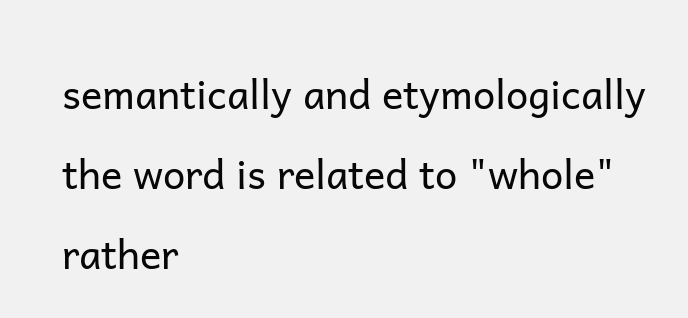semantically and etymologically the word is related to "whole" rather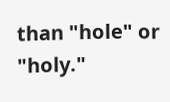than "hole" or "holy."